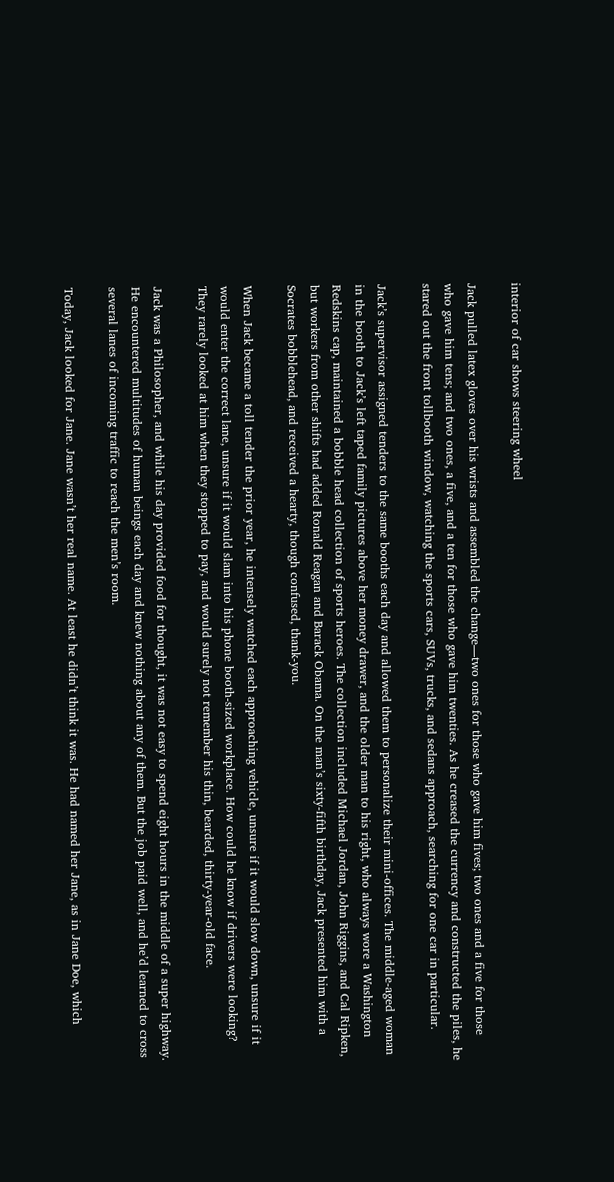interior of car shows steering wheel

Jack pulled latex gloves over his wrists and assembled the change—two ones for those who gave him fives; two ones and a five for those who gave him tens; and two ones, a five, and a ten for those who gave him twenties. As he creased the currency and constructed the piles, he stared out the front tollbooth window, watching the sports cars, SUVs, trucks, and sedans approach, searching for one car in particular.

Jack’s supervisor assigned tenders to the same booths each day and allowed them to personalize their mini-offices. The middle-aged woman in the booth to Jack’s left taped family pictures above her money drawer, and the older man to his right, who always wore a Washington Redskins cap, maintained a bobble head collection of sports heroes. The collection included Michael Jordan, John Riggins, and Cal Ripken, but workers from other shifts had added Ronald Reagan and Barack Obama. On the man’s sixty-fifth birthday, Jack presented him with a Socrates bobblehead, and received a hearty, though confused, thank-you.

When Jack became a toll tender the prior year, he intensely watched each approaching vehicle, unsure if it would slow down, unsure if it would enter the correct lane, unsure if it would slam into his phone booth-sized workplace. How could he know if drivers were looking? They rarely looked at him when they stopped to pay, and would surely not remember his thin, bearded, thirty-year-old face.

Jack was a Philosopher, and while his day provided food for thought, it was not easy to spend eight hours in the middle of a super highway. He encountered multitudes of human beings each day and knew nothing about any of them. But the job paid well, and he’d learned to cross several lanes of incoming traffic to reach the men’s room.

Today, Jack looked for Jane. Jane wasn’t her real name. At least he didn’t think it was. He had named her Jane, as in Jane Doe, which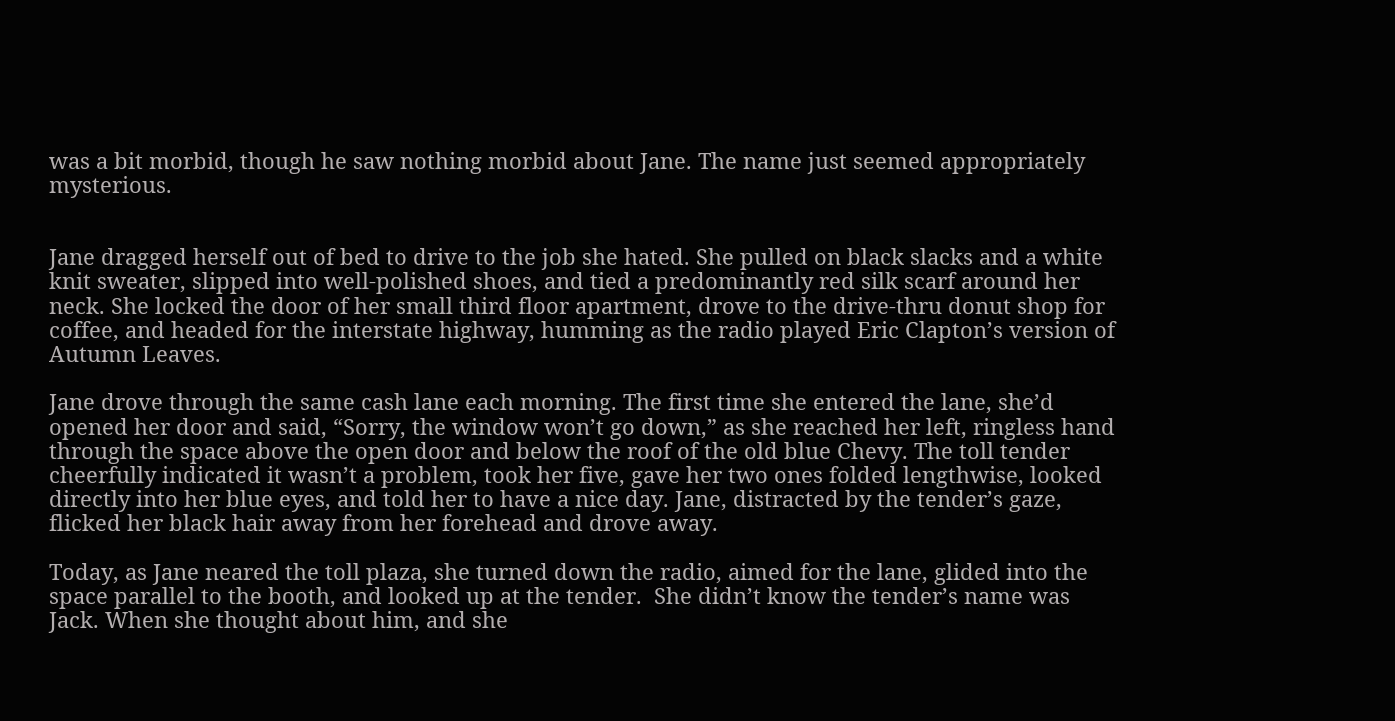was a bit morbid, though he saw nothing morbid about Jane. The name just seemed appropriately mysterious.


Jane dragged herself out of bed to drive to the job she hated. She pulled on black slacks and a white knit sweater, slipped into well-polished shoes, and tied a predominantly red silk scarf around her neck. She locked the door of her small third floor apartment, drove to the drive-thru donut shop for coffee, and headed for the interstate highway, humming as the radio played Eric Clapton’s version of Autumn Leaves.

Jane drove through the same cash lane each morning. The first time she entered the lane, she’d opened her door and said, “Sorry, the window won’t go down,” as she reached her left, ringless hand through the space above the open door and below the roof of the old blue Chevy. The toll tender cheerfully indicated it wasn’t a problem, took her five, gave her two ones folded lengthwise, looked directly into her blue eyes, and told her to have a nice day. Jane, distracted by the tender’s gaze, flicked her black hair away from her forehead and drove away.

Today, as Jane neared the toll plaza, she turned down the radio, aimed for the lane, glided into the space parallel to the booth, and looked up at the tender.  She didn’t know the tender’s name was Jack. When she thought about him, and she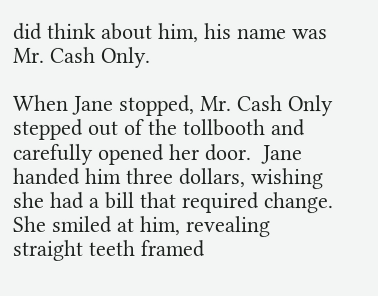did think about him, his name was Mr. Cash Only.

When Jane stopped, Mr. Cash Only stepped out of the tollbooth and carefully opened her door.  Jane handed him three dollars, wishing she had a bill that required change. She smiled at him, revealing straight teeth framed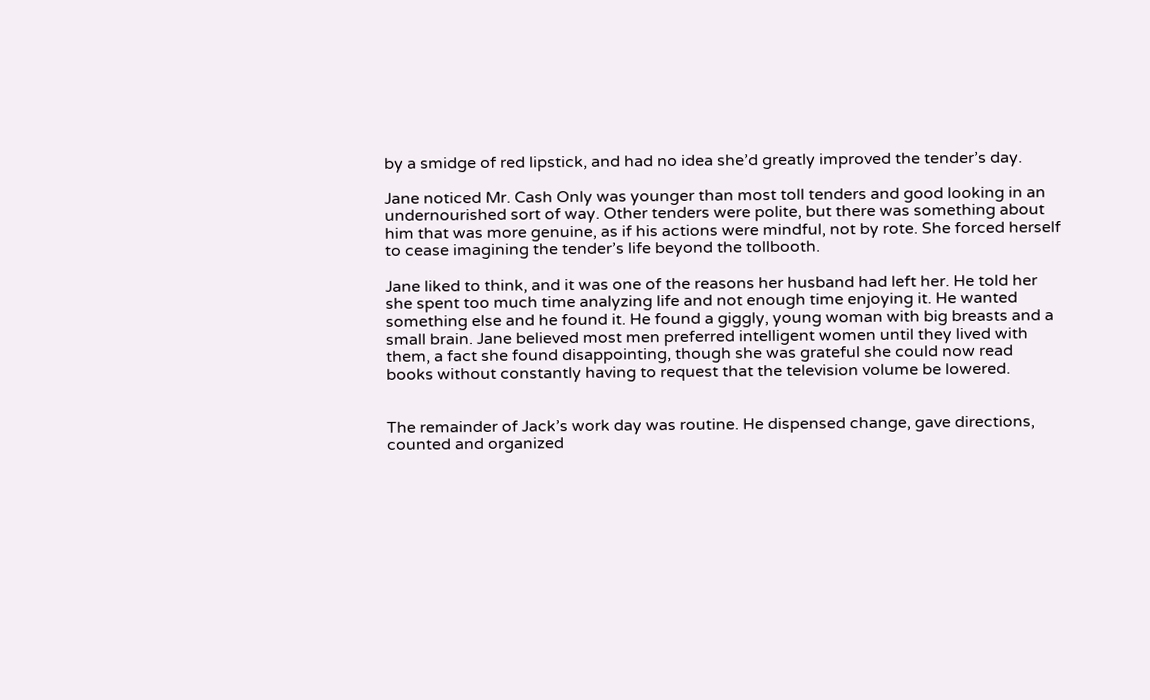by a smidge of red lipstick, and had no idea she’d greatly improved the tender’s day.

Jane noticed Mr. Cash Only was younger than most toll tenders and good looking in an undernourished sort of way. Other tenders were polite, but there was something about him that was more genuine, as if his actions were mindful, not by rote. She forced herself to cease imagining the tender’s life beyond the tollbooth.

Jane liked to think, and it was one of the reasons her husband had left her. He told her she spent too much time analyzing life and not enough time enjoying it. He wanted something else and he found it. He found a giggly, young woman with big breasts and a small brain. Jane believed most men preferred intelligent women until they lived with them, a fact she found disappointing, though she was grateful she could now read books without constantly having to request that the television volume be lowered.


The remainder of Jack’s work day was routine. He dispensed change, gave directions, counted and organized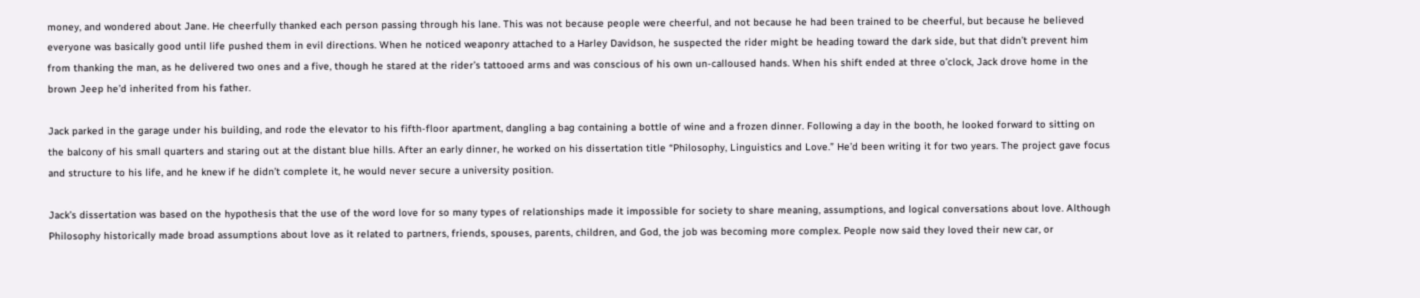money, and wondered about Jane. He cheerfully thanked each person passing through his lane. This was not because people were cheerful, and not because he had been trained to be cheerful, but because he believed everyone was basically good until life pushed them in evil directions. When he noticed weaponry attached to a Harley Davidson, he suspected the rider might be heading toward the dark side, but that didn’t prevent him from thanking the man, as he delivered two ones and a five, though he stared at the rider’s tattooed arms and was conscious of his own un-calloused hands. When his shift ended at three o’clock, Jack drove home in the brown Jeep he’d inherited from his father.

Jack parked in the garage under his building, and rode the elevator to his fifth-floor apartment, dangling a bag containing a bottle of wine and a frozen dinner. Following a day in the booth, he looked forward to sitting on the balcony of his small quarters and staring out at the distant blue hills. After an early dinner, he worked on his dissertation title “Philosophy, Linguistics and Love.” He’d been writing it for two years. The project gave focus and structure to his life, and he knew if he didn’t complete it, he would never secure a university position.

Jack’s dissertation was based on the hypothesis that the use of the word love for so many types of relationships made it impossible for society to share meaning, assumptions, and logical conversations about love. Although Philosophy historically made broad assumptions about love as it related to partners, friends, spouses, parents, children, and God, the job was becoming more complex. People now said they loved their new car, or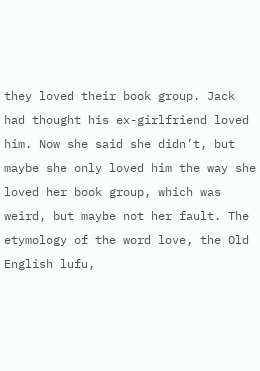they loved their book group. Jack had thought his ex-girlfriend loved him. Now she said she didn’t, but maybe she only loved him the way she loved her book group, which was weird, but maybe not her fault. The etymology of the word love, the Old English lufu,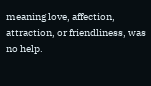meaning love, affection, attraction, or friendliness, was no help.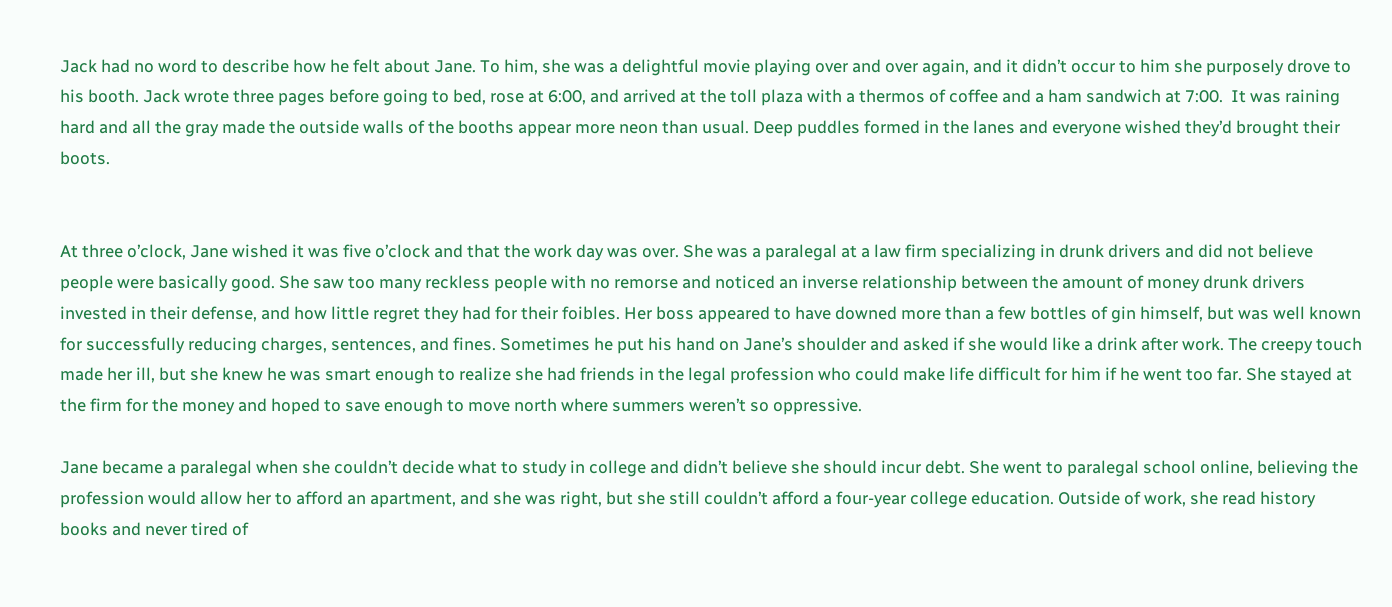Jack had no word to describe how he felt about Jane. To him, she was a delightful movie playing over and over again, and it didn’t occur to him she purposely drove to his booth. Jack wrote three pages before going to bed, rose at 6:00, and arrived at the toll plaza with a thermos of coffee and a ham sandwich at 7:00.  It was raining hard and all the gray made the outside walls of the booths appear more neon than usual. Deep puddles formed in the lanes and everyone wished they’d brought their boots.


At three o’clock, Jane wished it was five o’clock and that the work day was over. She was a paralegal at a law firm specializing in drunk drivers and did not believe people were basically good. She saw too many reckless people with no remorse and noticed an inverse relationship between the amount of money drunk drivers invested in their defense, and how little regret they had for their foibles. Her boss appeared to have downed more than a few bottles of gin himself, but was well known for successfully reducing charges, sentences, and fines. Sometimes he put his hand on Jane’s shoulder and asked if she would like a drink after work. The creepy touch made her ill, but she knew he was smart enough to realize she had friends in the legal profession who could make life difficult for him if he went too far. She stayed at the firm for the money and hoped to save enough to move north where summers weren’t so oppressive.

Jane became a paralegal when she couldn’t decide what to study in college and didn’t believe she should incur debt. She went to paralegal school online, believing the profession would allow her to afford an apartment, and she was right, but she still couldn’t afford a four-year college education. Outside of work, she read history books and never tired of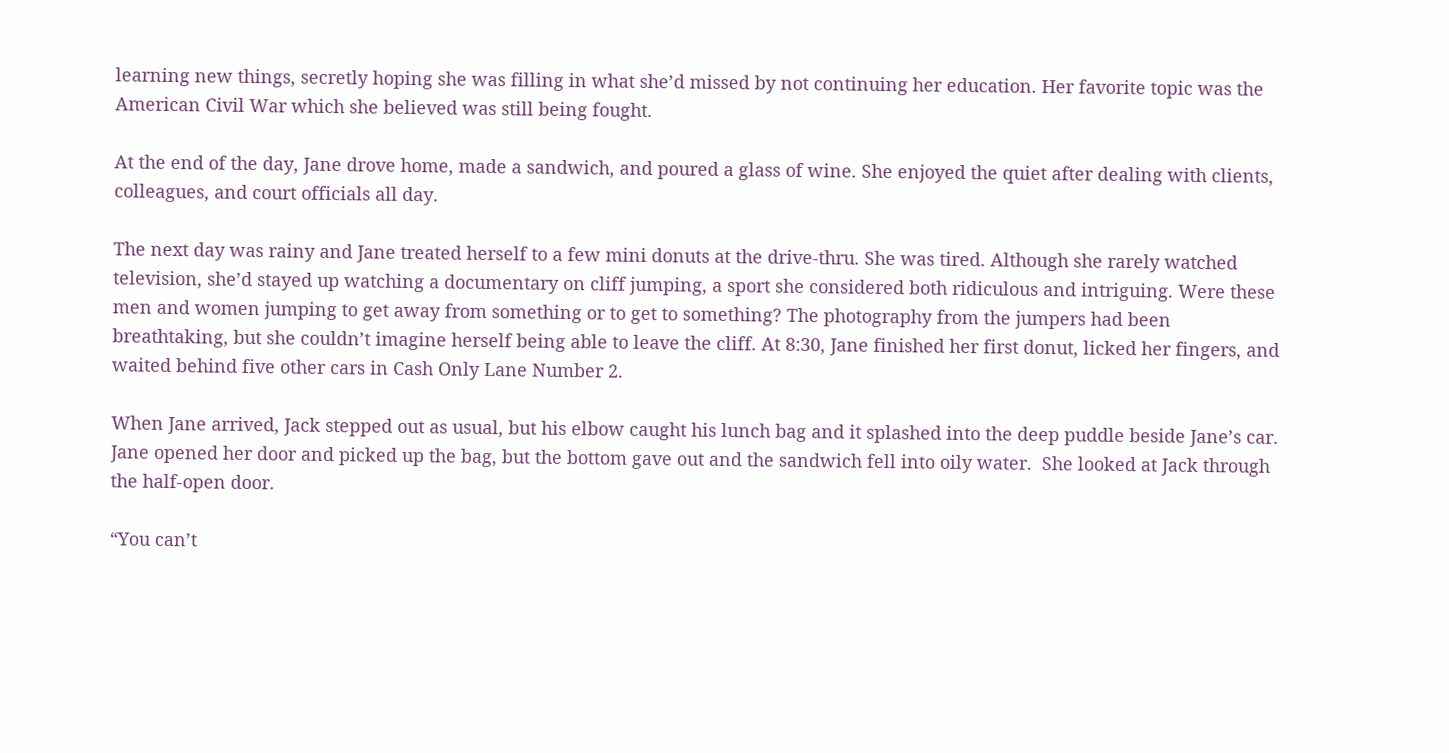learning new things, secretly hoping she was filling in what she’d missed by not continuing her education. Her favorite topic was the American Civil War which she believed was still being fought.

At the end of the day, Jane drove home, made a sandwich, and poured a glass of wine. She enjoyed the quiet after dealing with clients, colleagues, and court officials all day.

The next day was rainy and Jane treated herself to a few mini donuts at the drive-thru. She was tired. Although she rarely watched television, she’d stayed up watching a documentary on cliff jumping, a sport she considered both ridiculous and intriguing. Were these men and women jumping to get away from something or to get to something? The photography from the jumpers had been breathtaking, but she couldn’t imagine herself being able to leave the cliff. At 8:30, Jane finished her first donut, licked her fingers, and waited behind five other cars in Cash Only Lane Number 2.

When Jane arrived, Jack stepped out as usual, but his elbow caught his lunch bag and it splashed into the deep puddle beside Jane’s car. Jane opened her door and picked up the bag, but the bottom gave out and the sandwich fell into oily water.  She looked at Jack through the half-open door.

“You can’t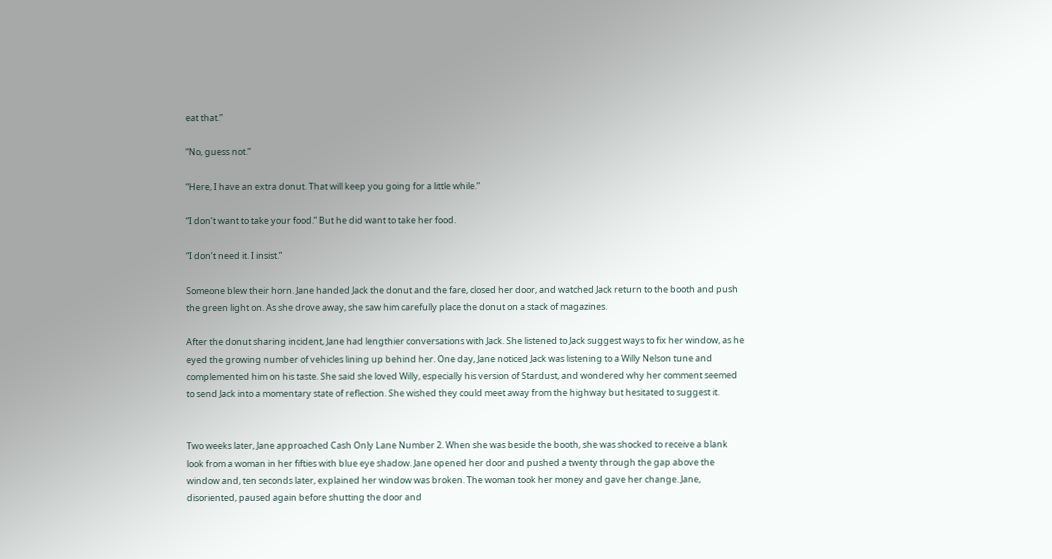eat that.”

“No, guess not.”

“Here, I have an extra donut. That will keep you going for a little while.”

“I don’t want to take your food.” But he did want to take her food.

“I don’t need it. I insist.”

Someone blew their horn. Jane handed Jack the donut and the fare, closed her door, and watched Jack return to the booth and push the green light on. As she drove away, she saw him carefully place the donut on a stack of magazines.

After the donut sharing incident, Jane had lengthier conversations with Jack. She listened to Jack suggest ways to fix her window, as he eyed the growing number of vehicles lining up behind her. One day, Jane noticed Jack was listening to a Willy Nelson tune and complemented him on his taste. She said she loved Willy, especially his version of Stardust, and wondered why her comment seemed to send Jack into a momentary state of reflection. She wished they could meet away from the highway but hesitated to suggest it.


Two weeks later, Jane approached Cash Only Lane Number 2. When she was beside the booth, she was shocked to receive a blank look from a woman in her fifties with blue eye shadow. Jane opened her door and pushed a twenty through the gap above the window and, ten seconds later, explained her window was broken. The woman took her money and gave her change. Jane, disoriented, paused again before shutting the door and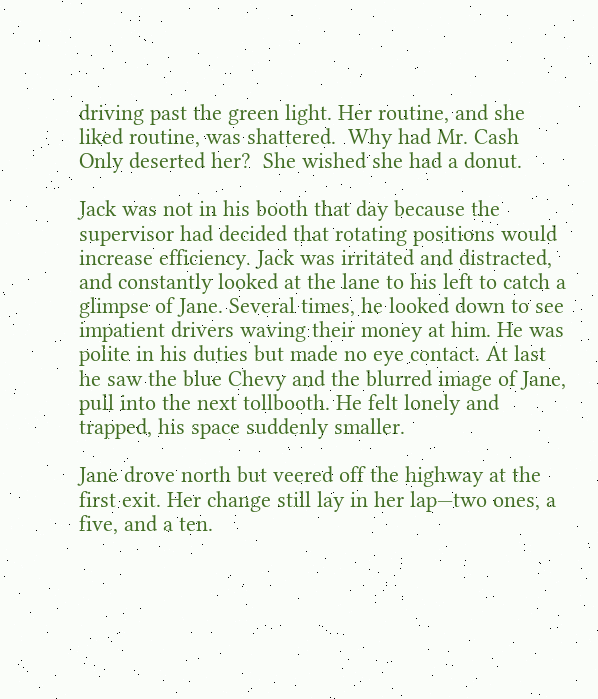driving past the green light. Her routine, and she liked routine, was shattered.  Why had Mr. Cash Only deserted her?  She wished she had a donut.

Jack was not in his booth that day because the supervisor had decided that rotating positions would increase efficiency. Jack was irritated and distracted, and constantly looked at the lane to his left to catch a glimpse of Jane. Several times, he looked down to see impatient drivers waving their money at him. He was polite in his duties but made no eye contact. At last he saw the blue Chevy and the blurred image of Jane, pull into the next tollbooth. He felt lonely and trapped, his space suddenly smaller.

Jane drove north but veered off the highway at the first exit. Her change still lay in her lap—two ones, a five, and a ten.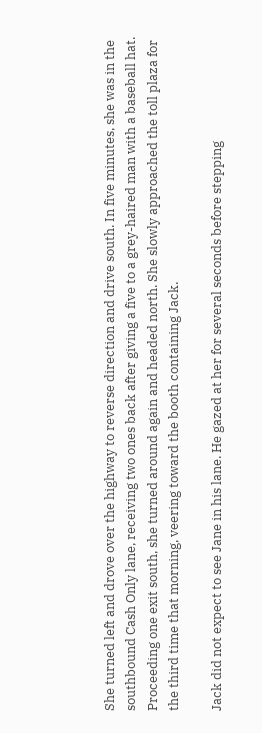She turned left and drove over the highway to reverse direction and drive south. In five minutes, she was in the southbound Cash Only lane, receiving two ones back after giving a five to a grey-haired man with a baseball hat. Proceeding one exit south, she turned around again and headed north. She slowly approached the toll plaza for the third time that morning, veering toward the booth containing Jack.

Jack did not expect to see Jane in his lane. He gazed at her for several seconds before stepping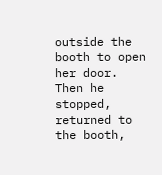outside the booth to open her door. Then he stopped, returned to the booth,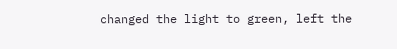changed the light to green, left the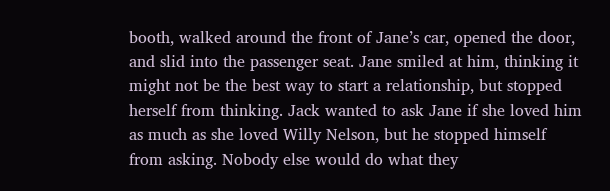booth, walked around the front of Jane’s car, opened the door, and slid into the passenger seat. Jane smiled at him, thinking it might not be the best way to start a relationship, but stopped herself from thinking. Jack wanted to ask Jane if she loved him as much as she loved Willy Nelson, but he stopped himself from asking. Nobody else would do what they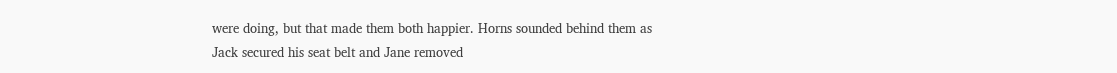were doing, but that made them both happier. Horns sounded behind them as Jack secured his seat belt and Jane removed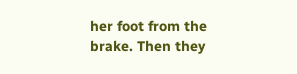her foot from the brake. Then they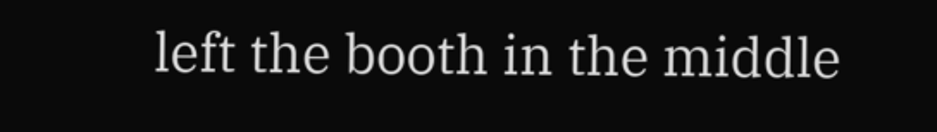left the booth in the middle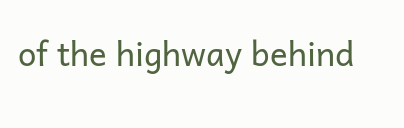of the highway behind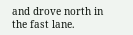and drove north in the fast lane.